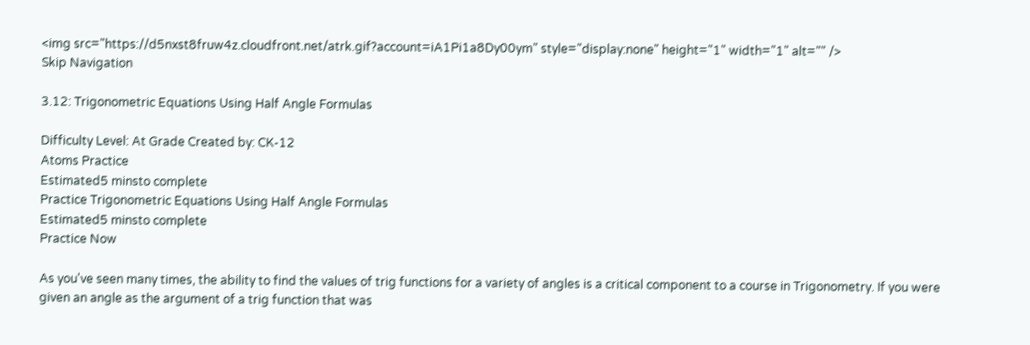<img src="https://d5nxst8fruw4z.cloudfront.net/atrk.gif?account=iA1Pi1a8Dy00ym" style="display:none" height="1" width="1" alt="" />
Skip Navigation

3.12: Trigonometric Equations Using Half Angle Formulas

Difficulty Level: At Grade Created by: CK-12
Atoms Practice
Estimated5 minsto complete
Practice Trigonometric Equations Using Half Angle Formulas
Estimated5 minsto complete
Practice Now

As you've seen many times, the ability to find the values of trig functions for a variety of angles is a critical component to a course in Trigonometry. If you were given an angle as the argument of a trig function that was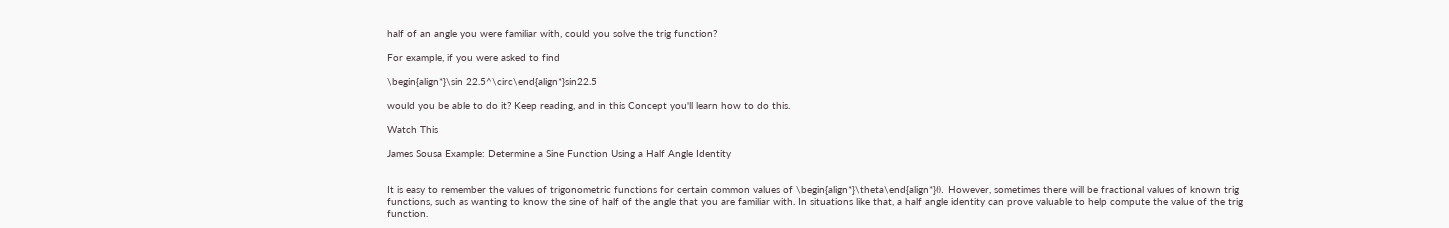half of an angle you were familiar with, could you solve the trig function?

For example, if you were asked to find

\begin{align*}\sin 22.5^\circ\end{align*}sin22.5

would you be able to do it? Keep reading, and in this Concept you'll learn how to do this.

Watch This

James Sousa Example: Determine a Sine Function Using a Half Angle Identity


It is easy to remember the values of trigonometric functions for certain common values of \begin{align*}\theta\end{align*}θ. However, sometimes there will be fractional values of known trig functions, such as wanting to know the sine of half of the angle that you are familiar with. In situations like that, a half angle identity can prove valuable to help compute the value of the trig function.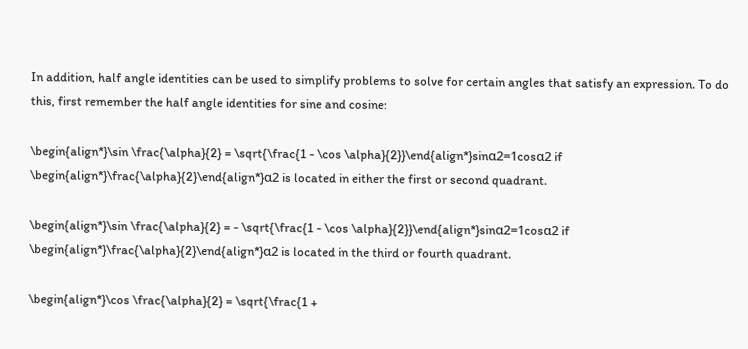In addition, half angle identities can be used to simplify problems to solve for certain angles that satisfy an expression. To do this, first remember the half angle identities for sine and cosine:

\begin{align*}\sin \frac{\alpha}{2} = \sqrt{\frac{1 - \cos \alpha}{2}}\end{align*}sinα2=1cosα2 if \begin{align*}\frac{\alpha}{2}\end{align*}α2 is located in either the first or second quadrant.

\begin{align*}\sin \frac{\alpha}{2} = - \sqrt{\frac{1 - \cos \alpha}{2}}\end{align*}sinα2=1cosα2 if \begin{align*}\frac{\alpha}{2}\end{align*}α2 is located in the third or fourth quadrant.

\begin{align*}\cos \frac{\alpha}{2} = \sqrt{\frac{1 +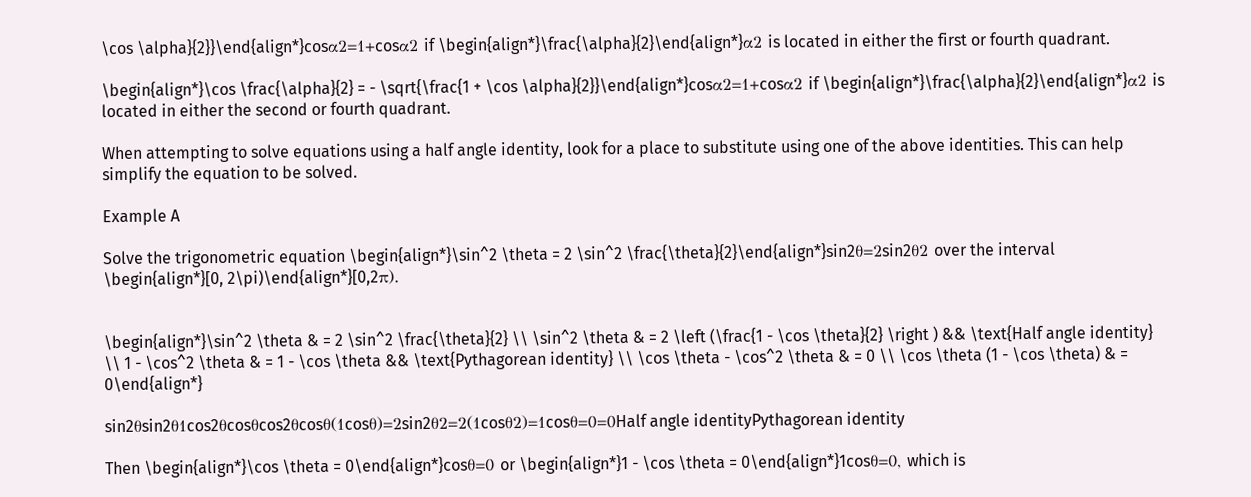\cos \alpha}{2}}\end{align*}cosα2=1+cosα2 if \begin{align*}\frac{\alpha}{2}\end{align*}α2 is located in either the first or fourth quadrant.

\begin{align*}\cos \frac{\alpha}{2} = - \sqrt{\frac{1 + \cos \alpha}{2}}\end{align*}cosα2=1+cosα2 if \begin{align*}\frac{\alpha}{2}\end{align*}α2 is located in either the second or fourth quadrant.

When attempting to solve equations using a half angle identity, look for a place to substitute using one of the above identities. This can help simplify the equation to be solved.

Example A

Solve the trigonometric equation \begin{align*}\sin^2 \theta = 2 \sin^2 \frac{\theta}{2}\end{align*}sin2θ=2sin2θ2 over the interval \begin{align*}[0, 2\pi)\end{align*}[0,2π).


\begin{align*}\sin^2 \theta & = 2 \sin^2 \frac{\theta}{2} \\ \sin^2 \theta & = 2 \left (\frac{1 - \cos \theta}{2} \right ) && \text{Half angle identity} \\ 1 - \cos^2 \theta & = 1 - \cos \theta && \text{Pythagorean identity} \\ \cos \theta - \cos^2 \theta & = 0 \\ \cos \theta (1 - \cos \theta) & = 0\end{align*}

sin2θsin2θ1cos2θcosθcos2θcosθ(1cosθ)=2sin2θ2=2(1cosθ2)=1cosθ=0=0Half angle identityPythagorean identity

Then \begin{align*}\cos \theta = 0\end{align*}cosθ=0 or \begin{align*}1 - \cos \theta = 0\end{align*}1cosθ=0, which is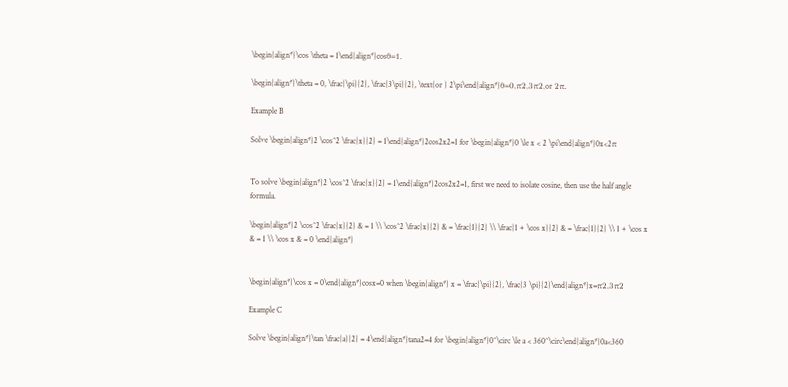\begin{align*}\cos \theta = 1\end{align*}cosθ=1.

\begin{align*}\theta = 0, \frac{\pi}{2}, \frac{3\pi}{2}, \text{or } 2\pi\end{align*}θ=0,π2,3π2,or 2π.

Example B

Solve \begin{align*}2 \cos^2 \frac{x}{2} = 1\end{align*}2cos2x2=1 for \begin{align*}0 \le x < 2 \pi\end{align*}0x<2π


To solve \begin{align*}2 \cos^2 \frac{x}{2} = 1\end{align*}2cos2x2=1, first we need to isolate cosine, then use the half angle formula.

\begin{align*}2 \cos^2 \frac{x}{2} & = 1 \\ \cos^2 \frac{x}{2} & = \frac{1}{2} \\ \frac{1 + \cos x}{2} & = \frac{1}{2} \\ 1 + \cos x & = 1 \\ \cos x & = 0 \end{align*}


\begin{align*}\cos x = 0\end{align*}cosx=0 when \begin{align*} x = \frac{\pi}{2}, \frac{3 \pi}{2}\end{align*}x=π2,3π2

Example C

Solve \begin{align*}\tan \frac{a}{2} = 4\end{align*}tana2=4 for \begin{align*}0^\circ \le a < 360^\circ\end{align*}0a<360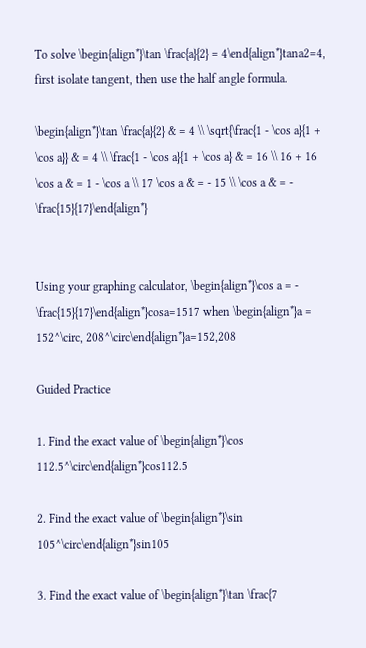To solve \begin{align*}\tan \frac{a}{2} = 4\end{align*}tana2=4, first isolate tangent, then use the half angle formula.

\begin{align*}\tan \frac{a}{2} & = 4 \\ \sqrt{\frac{1 - \cos a}{1 + \cos a}} & = 4 \\ \frac{1 - \cos a}{1 + \cos a} & = 16 \\ 16 + 16 \cos a & = 1 - \cos a \\ 17 \cos a & = - 15 \\ \cos a & = - \frac{15}{17}\end{align*}


Using your graphing calculator, \begin{align*}\cos a = - \frac{15}{17}\end{align*}cosa=1517 when \begin{align*}a = 152^\circ, 208^\circ\end{align*}a=152,208

Guided Practice

1. Find the exact value of \begin{align*}\cos 112.5^\circ\end{align*}cos112.5

2. Find the exact value of \begin{align*}\sin 105^\circ\end{align*}sin105

3. Find the exact value of \begin{align*}\tan \frac{7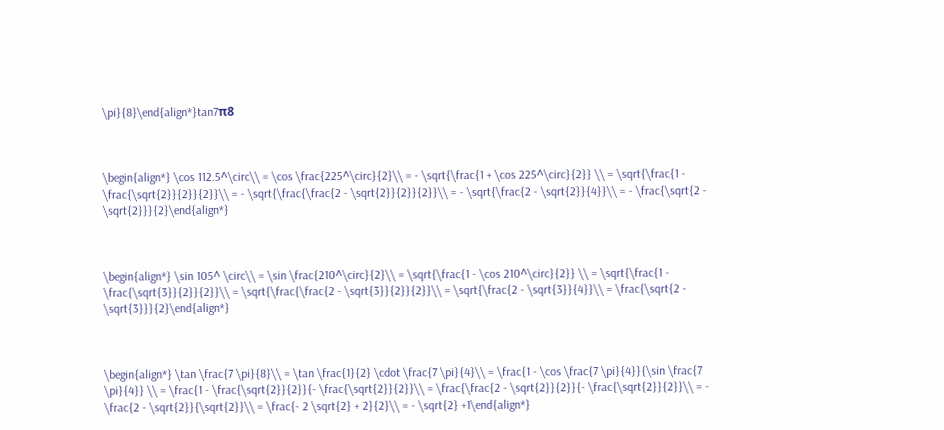\pi}{8}\end{align*}tan7π8



\begin{align*} \cos 112.5^\circ\\ = \cos \frac{225^\circ}{2}\\ = - \sqrt{\frac{1 + \cos 225^\circ}{2}} \\ = \sqrt{\frac{1 - \frac{\sqrt{2}}{2}}{2}}\\ = - \sqrt{\frac{\frac{2 - \sqrt{2}}{2}}{2}}\\ = - \sqrt{\frac{2 - \sqrt{2}}{4}}\\ = - \frac{\sqrt{2 - \sqrt{2}}}{2}\end{align*}



\begin{align*} \sin 105^ \circ\\ = \sin \frac{210^\circ}{2}\\ = \sqrt{\frac{1 - \cos 210^\circ}{2}} \\ = \sqrt{\frac{1 - \frac{\sqrt{3}}{2}}{2}}\\ = \sqrt{\frac{\frac{2 - \sqrt{3}}{2}}{2}}\\ = \sqrt{\frac{2 - \sqrt{3}}{4}}\\ = \frac{\sqrt{2 - \sqrt{3}}}{2}\end{align*}



\begin{align*} \tan \frac{7 \pi}{8}\\ = \tan \frac{1}{2} \cdot \frac{7 \pi}{4}\\ = \frac{1 - \cos \frac{7 \pi}{4}}{\sin \frac{7 \pi}{4}} \\ = \frac{1 - \frac{\sqrt{2}}{2}}{- \frac{\sqrt{2}}{2}}\\ = \frac{\frac{2 - \sqrt{2}}{2}}{- \frac{\sqrt{2}}{2}}\\ = - \frac{2 - \sqrt{2}}{\sqrt{2}}\\ = \frac{- 2 \sqrt{2} + 2}{2}\\ = - \sqrt{2} +1\end{align*}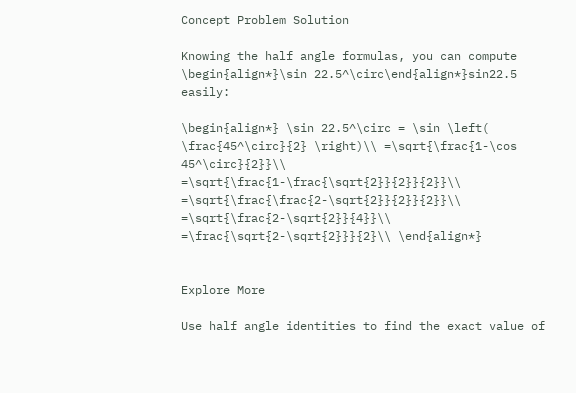Concept Problem Solution

Knowing the half angle formulas, you can compute \begin{align*}\sin 22.5^\circ\end{align*}sin22.5 easily:

\begin{align*} \sin 22.5^\circ = \sin \left( \frac{45^\circ}{2} \right)\\ =\sqrt{\frac{1-\cos 45^\circ}{2}}\\ =\sqrt{\frac{1-\frac{\sqrt{2}}{2}}{2}}\\ =\sqrt{\frac{\frac{2-\sqrt{2}}{2}}{2}}\\ =\sqrt{\frac{2-\sqrt{2}}{4}}\\ =\frac{\sqrt{2-\sqrt{2}}}{2}\\ \end{align*}


Explore More

Use half angle identities to find the exact value of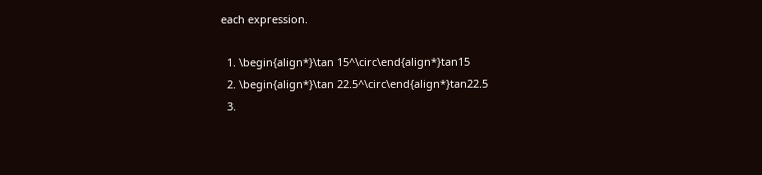each expression.

  1. \begin{align*}\tan 15^\circ\end{align*}tan15
  2. \begin{align*}\tan 22.5^\circ\end{align*}tan22.5
  3.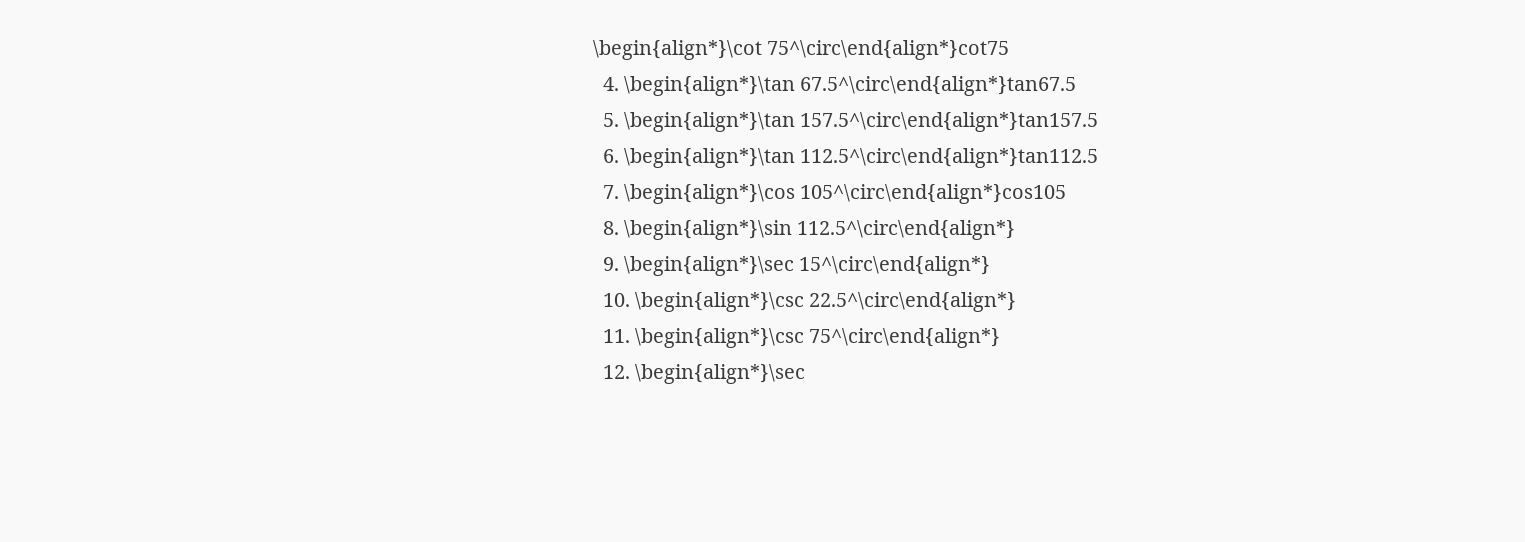\begin{align*}\cot 75^\circ\end{align*}cot75
  4. \begin{align*}\tan 67.5^\circ\end{align*}tan67.5
  5. \begin{align*}\tan 157.5^\circ\end{align*}tan157.5
  6. \begin{align*}\tan 112.5^\circ\end{align*}tan112.5
  7. \begin{align*}\cos 105^\circ\end{align*}cos105
  8. \begin{align*}\sin 112.5^\circ\end{align*}
  9. \begin{align*}\sec 15^\circ\end{align*}
  10. \begin{align*}\csc 22.5^\circ\end{align*}
  11. \begin{align*}\csc 75^\circ\end{align*}
  12. \begin{align*}\sec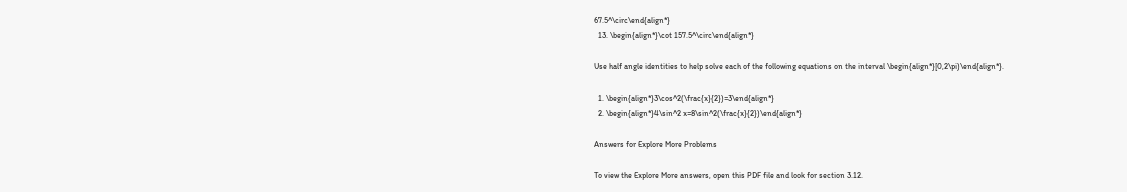67.5^\circ\end{align*}
  13. \begin{align*}\cot 157.5^\circ\end{align*}

Use half angle identities to help solve each of the following equations on the interval \begin{align*}[0,2\pi)\end{align*}.

  1. \begin{align*}3\cos^2(\frac{x}{2})=3\end{align*}
  2. \begin{align*}4\sin^2 x=8\sin^2(\frac{x}{2})\end{align*}

Answers for Explore More Problems

To view the Explore More answers, open this PDF file and look for section 3.12.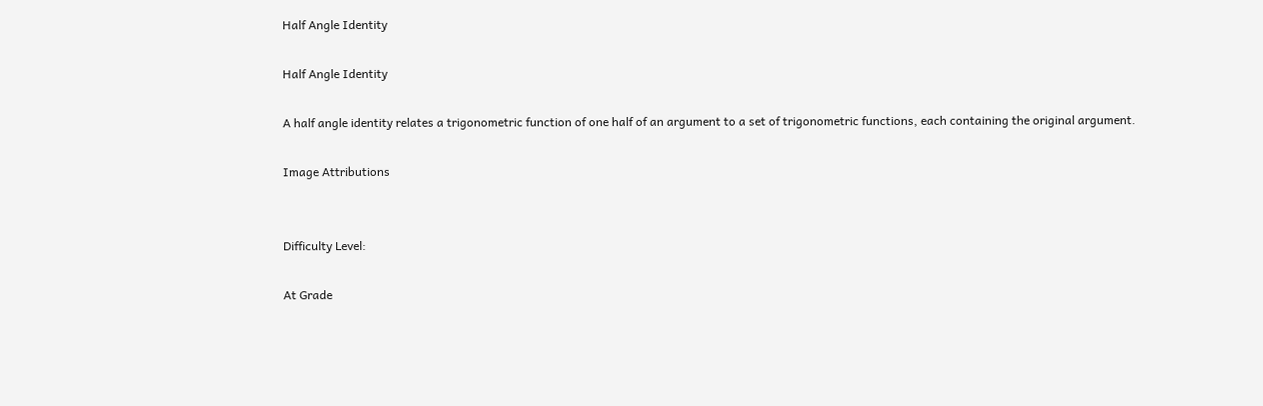Half Angle Identity

Half Angle Identity

A half angle identity relates a trigonometric function of one half of an argument to a set of trigonometric functions, each containing the original argument.

Image Attributions


Difficulty Level:

At Grade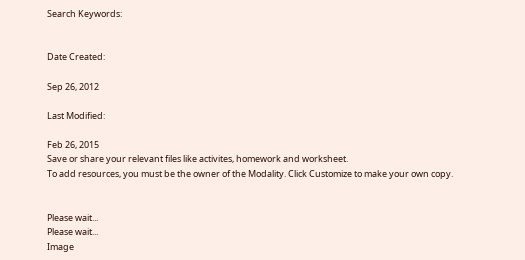Search Keywords:


Date Created:

Sep 26, 2012

Last Modified:

Feb 26, 2015
Save or share your relevant files like activites, homework and worksheet.
To add resources, you must be the owner of the Modality. Click Customize to make your own copy.


Please wait...
Please wait...
Image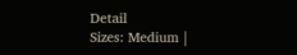Detail
Sizes: Medium |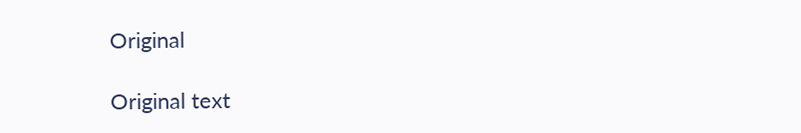Original

Original text